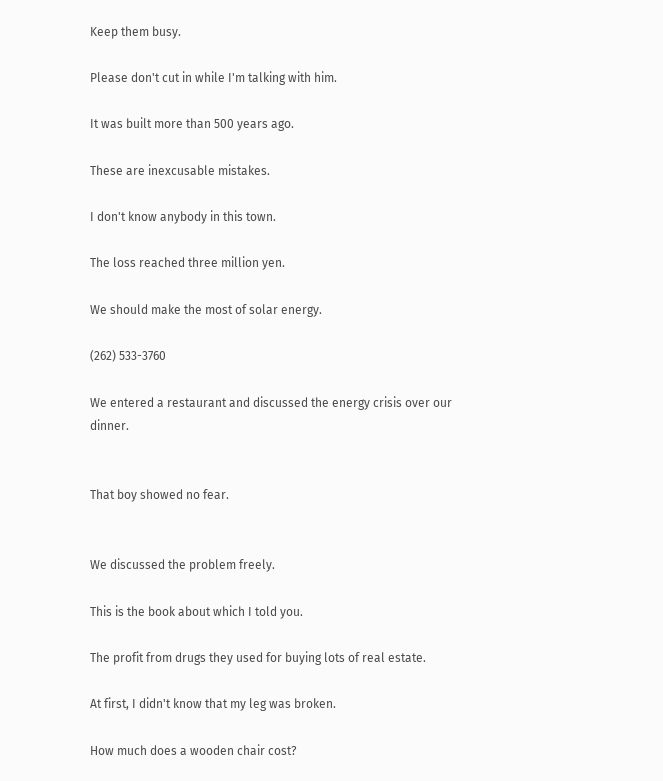Keep them busy.

Please don't cut in while I'm talking with him.

It was built more than 500 years ago.

These are inexcusable mistakes.

I don't know anybody in this town.

The loss reached three million yen.

We should make the most of solar energy.

(262) 533-3760

We entered a restaurant and discussed the energy crisis over our dinner.


That boy showed no fear.


We discussed the problem freely.

This is the book about which I told you.

The profit from drugs they used for buying lots of real estate.

At first, I didn't know that my leg was broken.

How much does a wooden chair cost?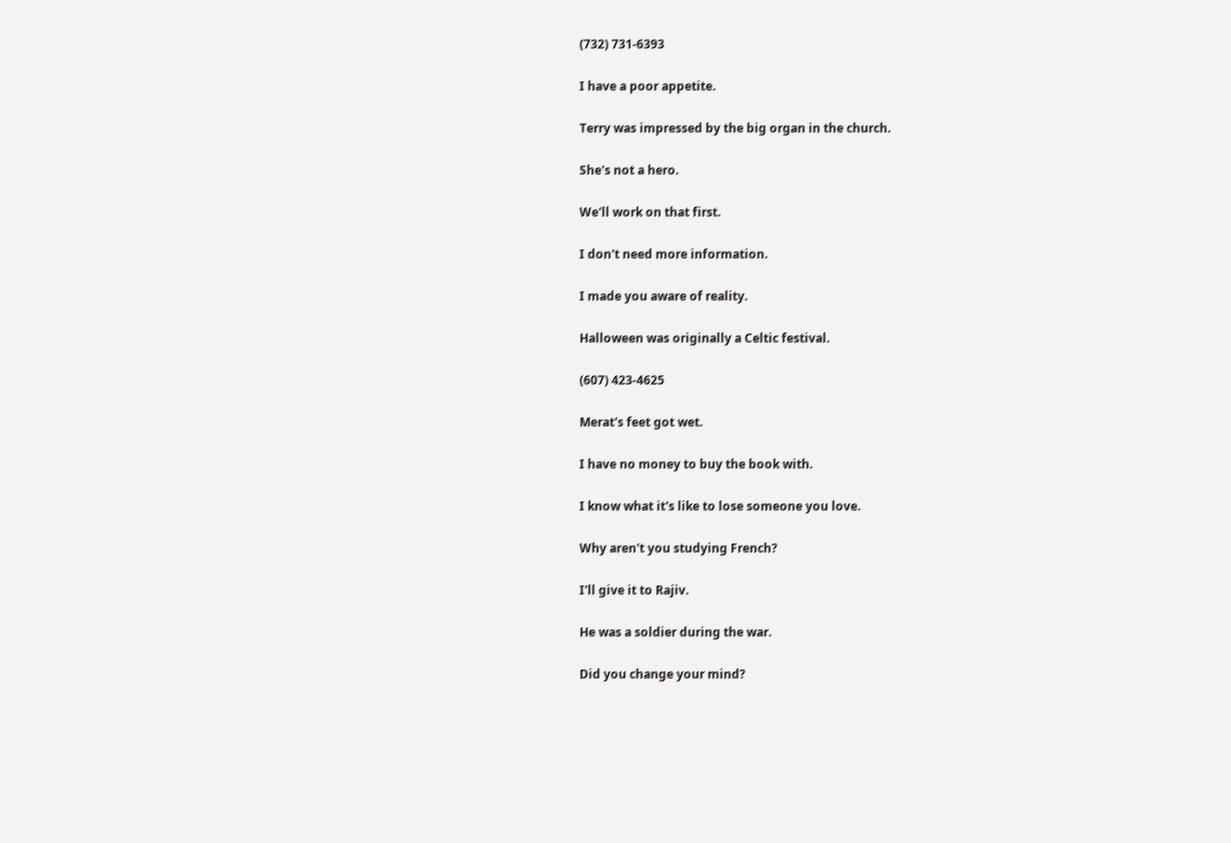(732) 731-6393

I have a poor appetite.

Terry was impressed by the big organ in the church.

She's not a hero.

We'll work on that first.

I don't need more information.

I made you aware of reality.

Halloween was originally a Celtic festival.

(607) 423-4625

Merat's feet got wet.

I have no money to buy the book with.

I know what it's like to lose someone you love.

Why aren't you studying French?

I'll give it to Rajiv.

He was a soldier during the war.

Did you change your mind?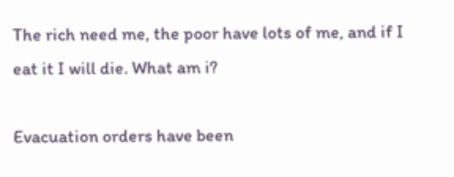The rich need me, the poor have lots of me, and if I eat it I will die. What am i?

Evacuation orders have been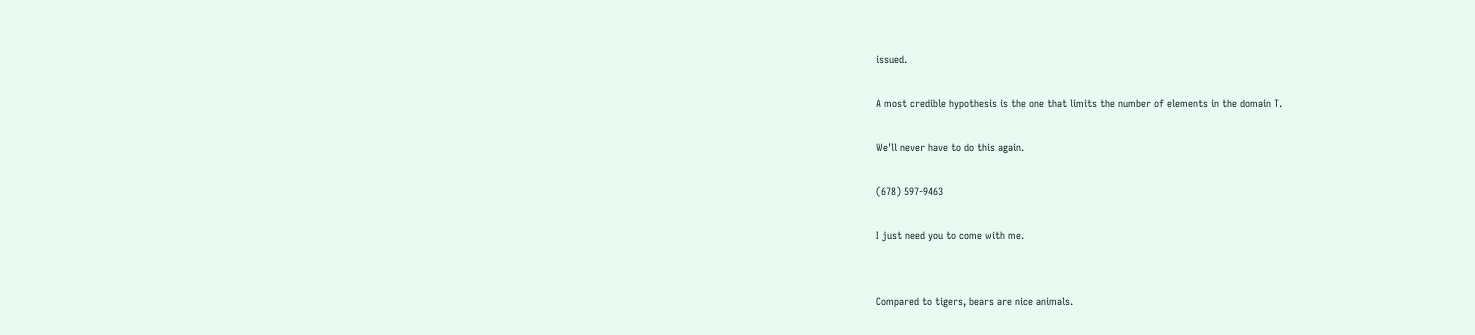issued.

A most credible hypothesis is the one that limits the number of elements in the domain T.

We'll never have to do this again.

(678) 597-9463

I just need you to come with me.


Compared to tigers, bears are nice animals.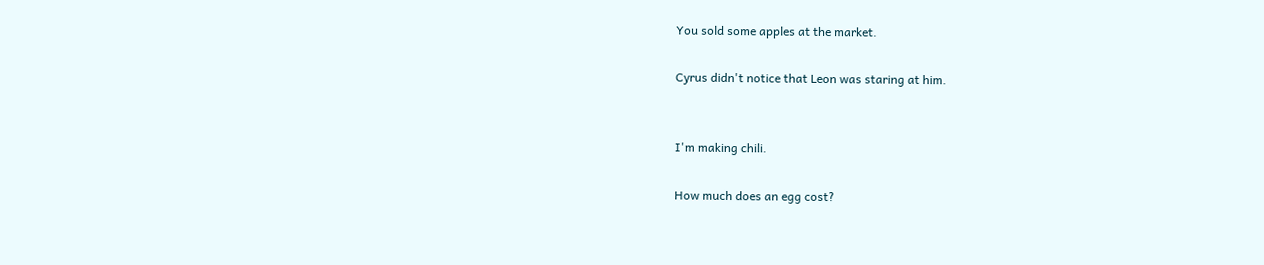You sold some apples at the market.

Cyrus didn't notice that Leon was staring at him.


I'm making chili.

How much does an egg cost?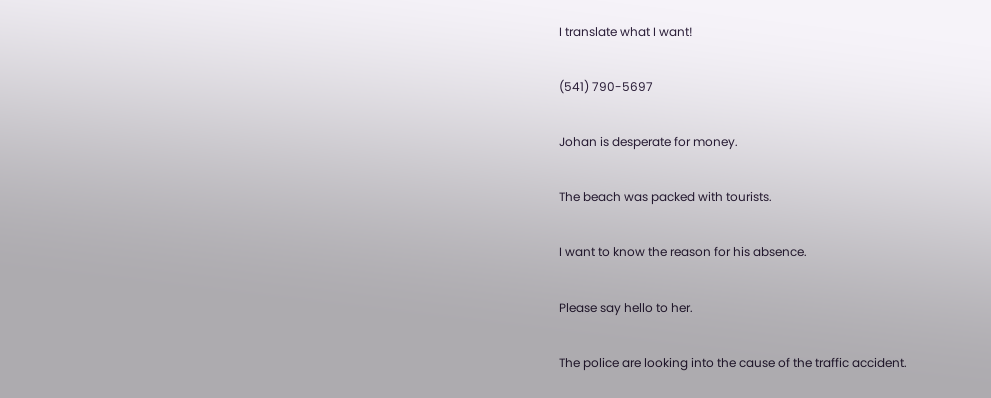I translate what I want!

(541) 790-5697

Johan is desperate for money.

The beach was packed with tourists.

I want to know the reason for his absence.

Please say hello to her.

The police are looking into the cause of the traffic accident.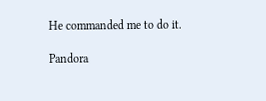He commanded me to do it.

Pandora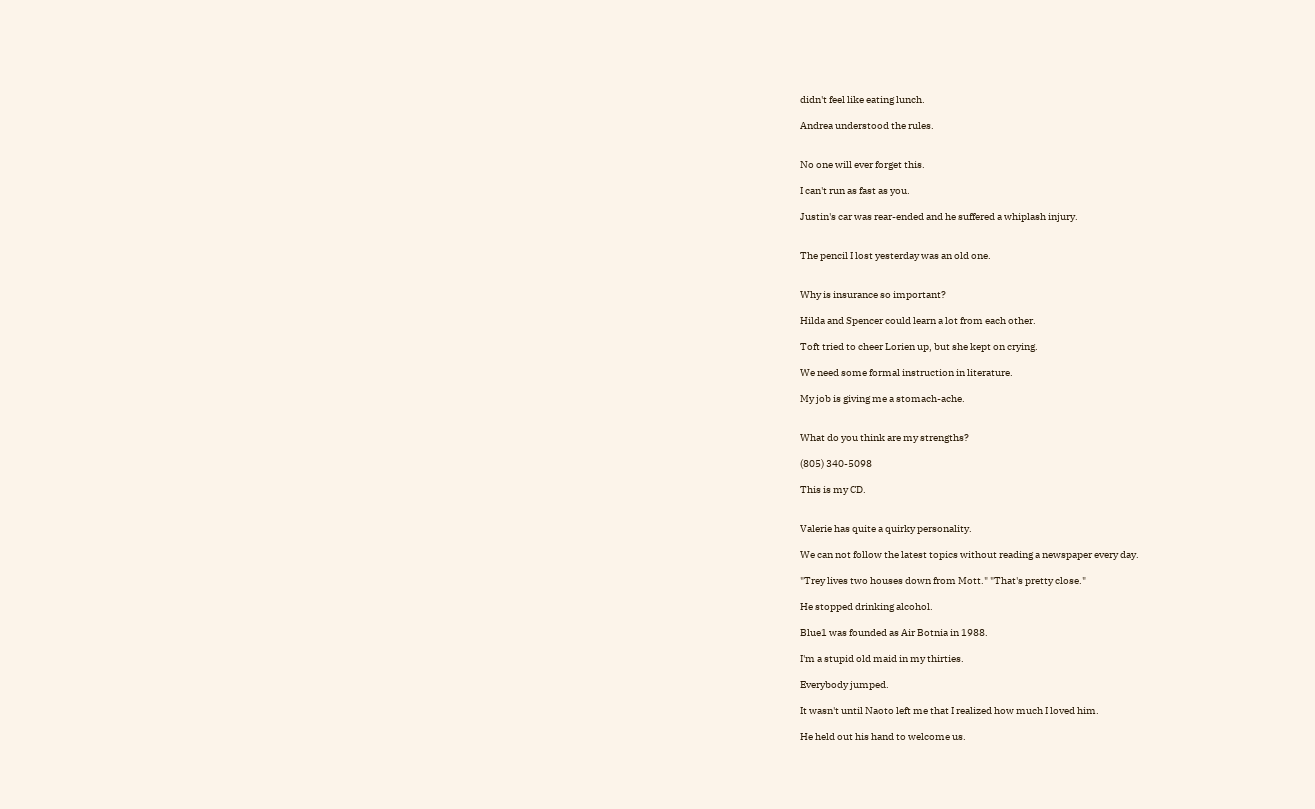didn't feel like eating lunch.

Andrea understood the rules.


No one will ever forget this.

I can't run as fast as you.

Justin's car was rear-ended and he suffered a whiplash injury.


The pencil I lost yesterday was an old one.


Why is insurance so important?

Hilda and Spencer could learn a lot from each other.

Toft tried to cheer Lorien up, but she kept on crying.

We need some formal instruction in literature.

My job is giving me a stomach-ache.


What do you think are my strengths?

(805) 340-5098

This is my CD.


Valerie has quite a quirky personality.

We can not follow the latest topics without reading a newspaper every day.

"Trey lives two houses down from Mott." "That's pretty close."

He stopped drinking alcohol.

Blue1 was founded as Air Botnia in 1988.

I'm a stupid old maid in my thirties.

Everybody jumped.

It wasn't until Naoto left me that I realized how much I loved him.

He held out his hand to welcome us.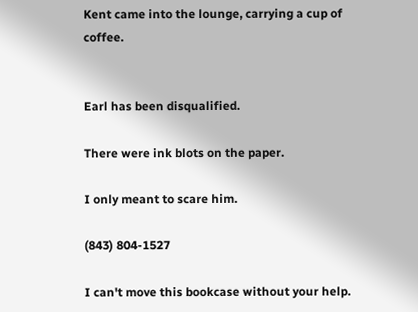Kent came into the lounge, carrying a cup of coffee.


Earl has been disqualified.

There were ink blots on the paper.

I only meant to scare him.

(843) 804-1527

I can't move this bookcase without your help.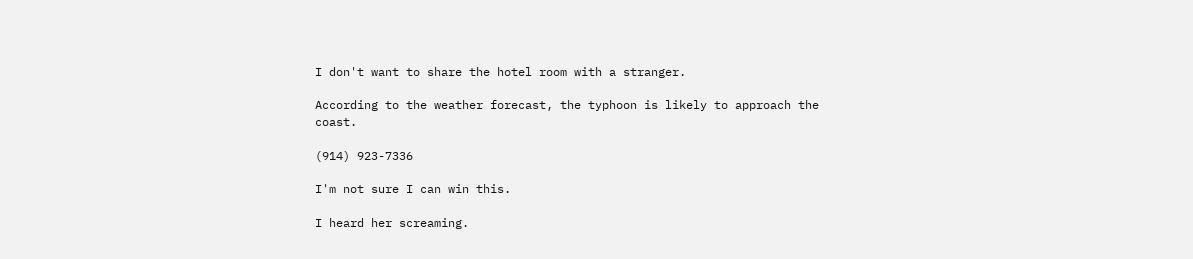I don't want to share the hotel room with a stranger.

According to the weather forecast, the typhoon is likely to approach the coast.

(914) 923-7336

I'm not sure I can win this.

I heard her screaming.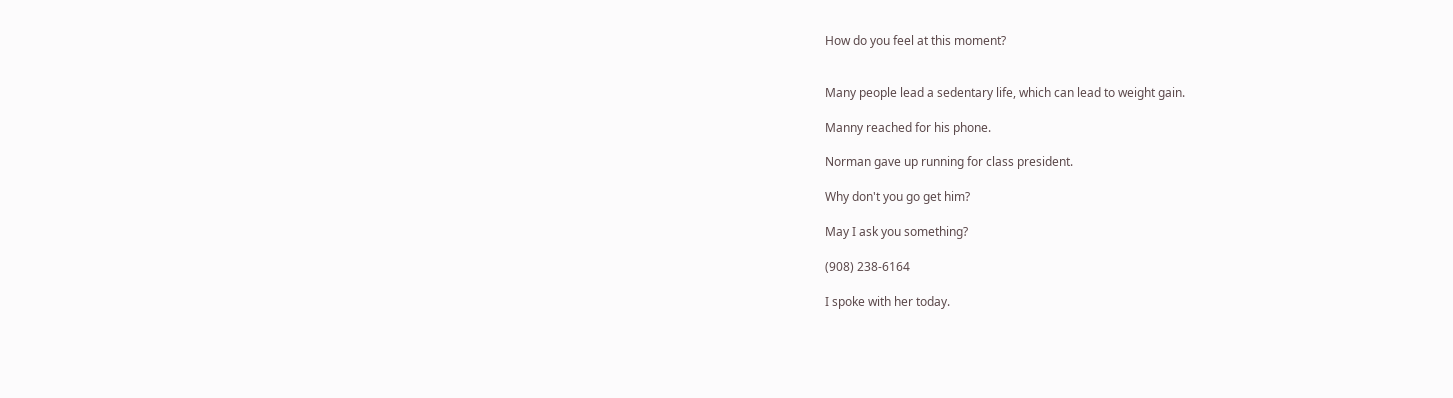How do you feel at this moment?


Many people lead a sedentary life, which can lead to weight gain.

Manny reached for his phone.

Norman gave up running for class president.

Why don't you go get him?

May I ask you something?

(908) 238-6164

I spoke with her today.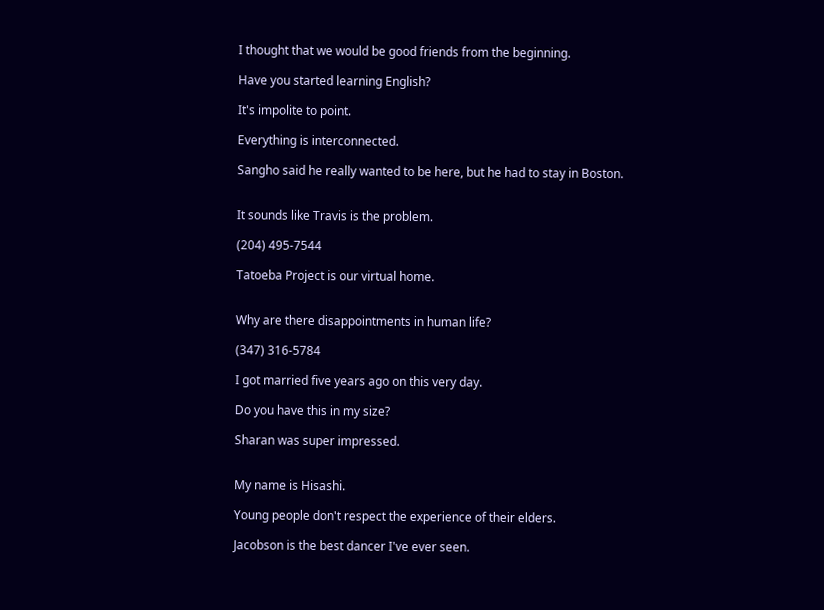I thought that we would be good friends from the beginning.

Have you started learning English?

It's impolite to point.

Everything is interconnected.

Sangho said he really wanted to be here, but he had to stay in Boston.


It sounds like Travis is the problem.

(204) 495-7544

Tatoeba Project is our virtual home.


Why are there disappointments in human life?

(347) 316-5784

I got married five years ago on this very day.

Do you have this in my size?

Sharan was super impressed.


My name is Hisashi.

Young people don't respect the experience of their elders.

Jacobson is the best dancer I've ever seen.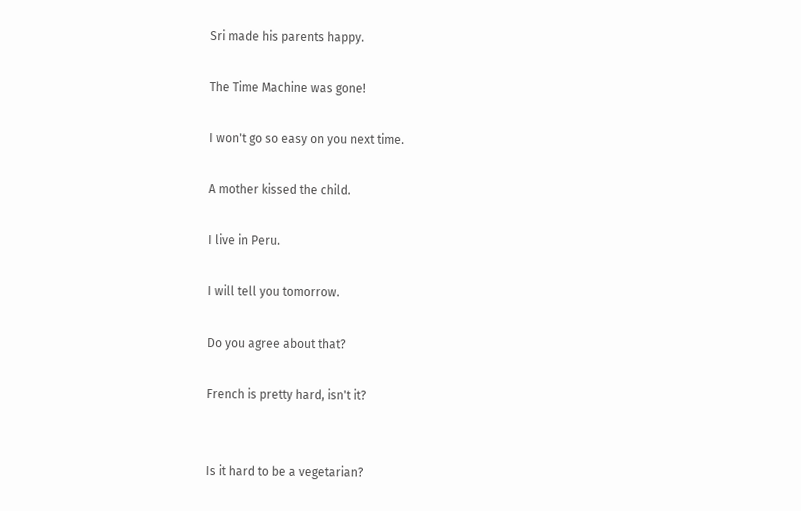Sri made his parents happy.

The Time Machine was gone!

I won't go so easy on you next time.

A mother kissed the child.

I live in Peru.

I will tell you tomorrow.

Do you agree about that?

French is pretty hard, isn't it?


Is it hard to be a vegetarian?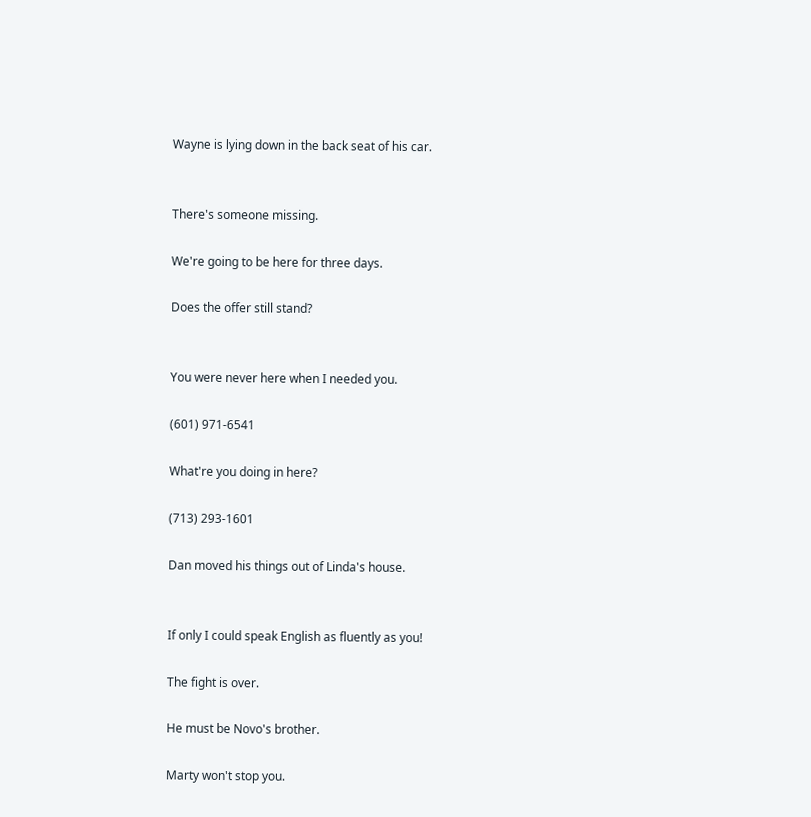Wayne is lying down in the back seat of his car.


There's someone missing.

We're going to be here for three days.

Does the offer still stand?


You were never here when I needed you.

(601) 971-6541

What're you doing in here?

(713) 293-1601

Dan moved his things out of Linda's house.


If only I could speak English as fluently as you!

The fight is over.

He must be Novo's brother.

Marty won't stop you.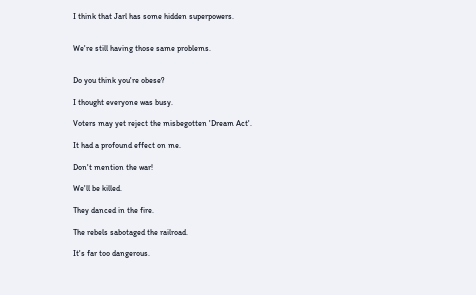I think that Jarl has some hidden superpowers.


We're still having those same problems.


Do you think you're obese?

I thought everyone was busy.

Voters may yet reject the misbegotten 'Dream Act'.

It had a profound effect on me.

Don't mention the war!

We'll be killed.

They danced in the fire.

The rebels sabotaged the railroad.

It's far too dangerous.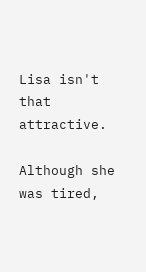Lisa isn't that attractive.

Although she was tired,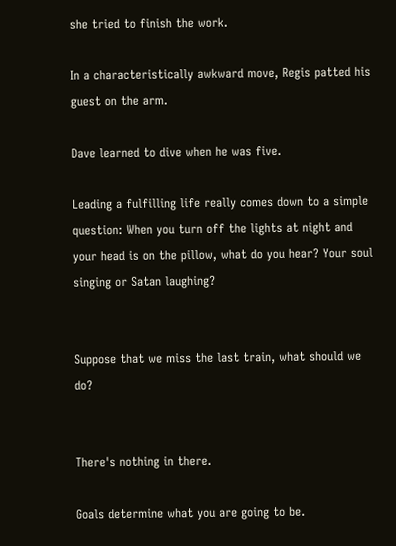she tried to finish the work.

In a characteristically awkward move, Regis patted his guest on the arm.

Dave learned to dive when he was five.

Leading a fulfilling life really comes down to a simple question: When you turn off the lights at night and your head is on the pillow, what do you hear? Your soul singing or Satan laughing?


Suppose that we miss the last train, what should we do?


There's nothing in there.

Goals determine what you are going to be.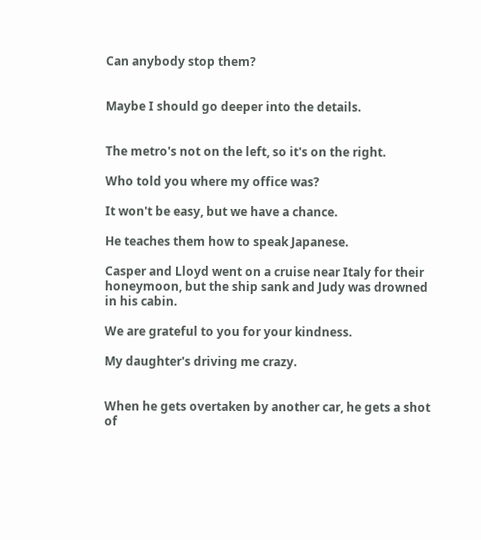Can anybody stop them?


Maybe I should go deeper into the details.


The metro's not on the left, so it's on the right.

Who told you where my office was?

It won't be easy, but we have a chance.

He teaches them how to speak Japanese.

Casper and Lloyd went on a cruise near Italy for their honeymoon, but the ship sank and Judy was drowned in his cabin.

We are grateful to you for your kindness.

My daughter's driving me crazy.


When he gets overtaken by another car, he gets a shot of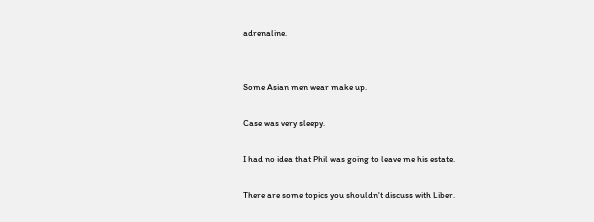adrenaline.


Some Asian men wear make up.

Case was very sleepy.

I had no idea that Phil was going to leave me his estate.

There are some topics you shouldn't discuss with Liber.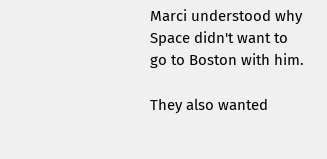Marci understood why Space didn't want to go to Boston with him.

They also wanted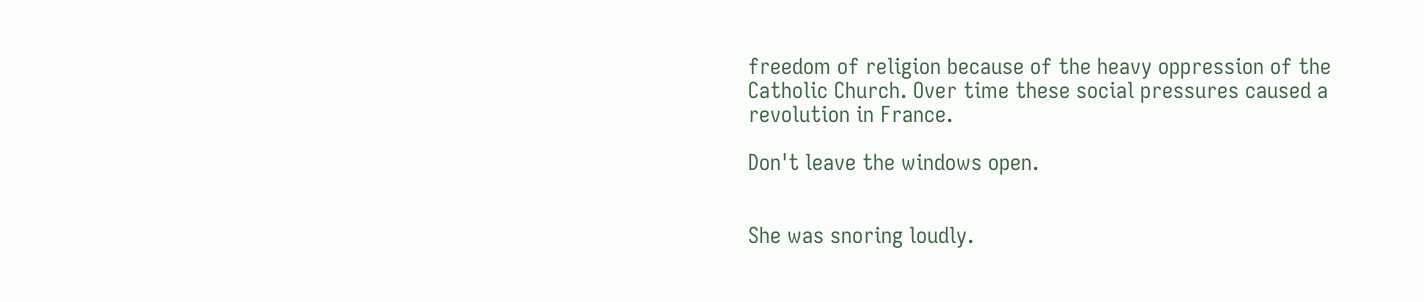freedom of religion because of the heavy oppression of the Catholic Church. Over time these social pressures caused a revolution in France.

Don't leave the windows open.


She was snoring loudly.